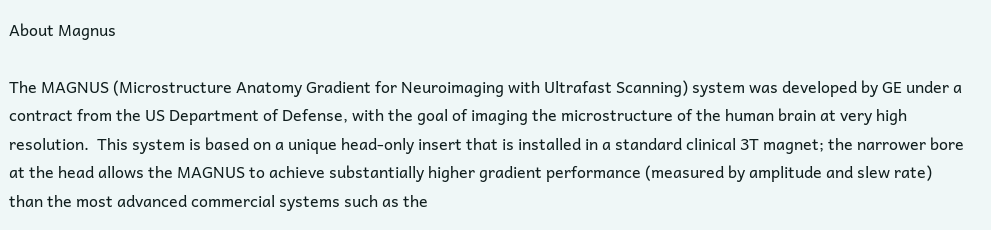About Magnus

The MAGNUS (Microstructure Anatomy Gradient for Neuroimaging with Ultrafast Scanning) system was developed by GE under a contract from the US Department of Defense, with the goal of imaging the microstructure of the human brain at very high resolution.  This system is based on a unique head-only insert that is installed in a standard clinical 3T magnet; the narrower bore at the head allows the MAGNUS to achieve substantially higher gradient performance (measured by amplitude and slew rate) than the most advanced commercial systems such as the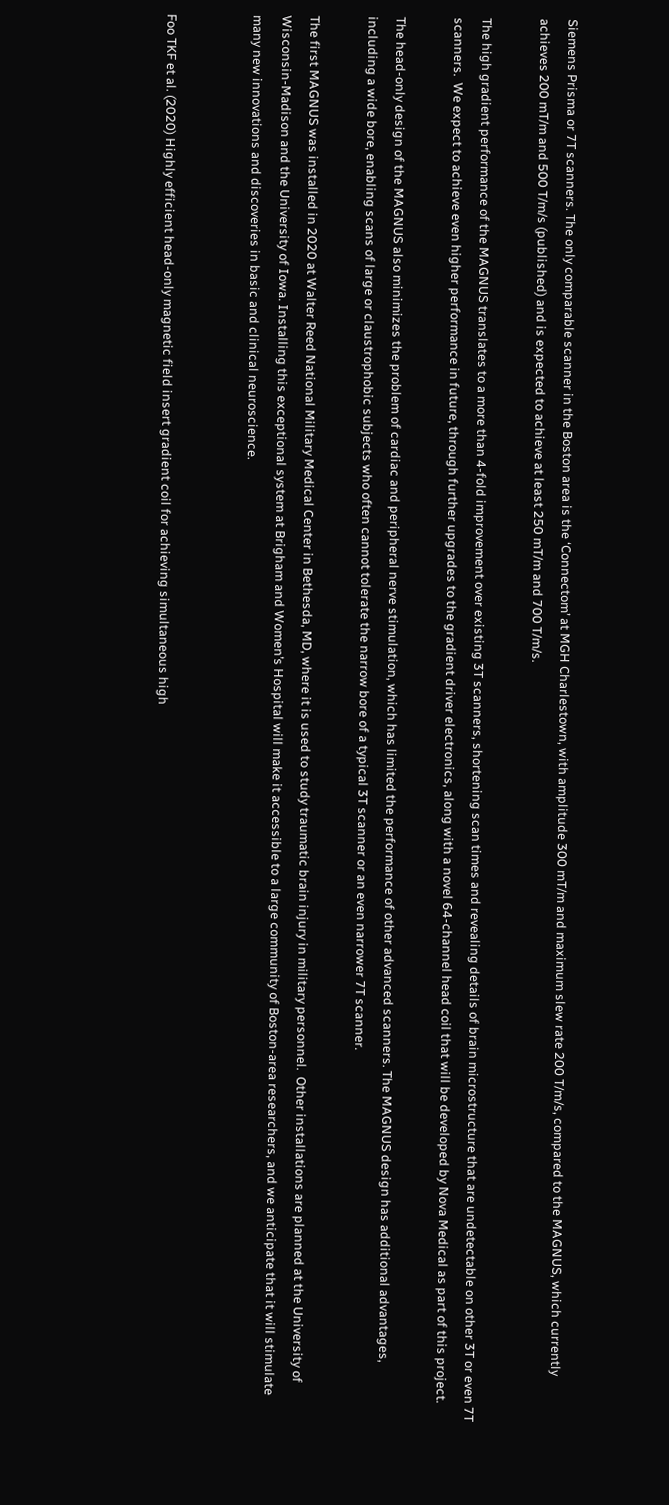Siemens Prisma or 7T scanners. The only comparable scanner in the Boston area is the ‘Connectom’ at MGH Charlestown, with amplitude 300 mT/m and maximum slew rate 200 T/m/s, compared to the MAGNUS, which currently achieves 200 mT/m and 500 T/m/s (published) and is expected to achieve at least 250 mT/m and 700 T/m/s.

The high gradient performance of the MAGNUS translates to a more than 4-fold improvement over existing 3T scanners, shortening scan times and revealing details of brain microstructure that are undetectable on other 3T or even 7T scanners.  We expect to achieve even higher performance in future, through further upgrades to the gradient driver electronics, along with a novel 64-channel head coil that will be developed by Nova Medical as part of this project.

The head-only design of the MAGNUS also minimizes the problem of cardiac and peripheral nerve stimulation, which has limited the performance of other advanced scanners. The MAGNUS design has additional advantages, including a wide bore, enabling scans of large or claustrophobic subjects who often cannot tolerate the narrow bore of a typical 3T scanner or an even narrower 7T scanner.

The first MAGNUS was installed in 2020 at Walter Reed National Military Medical Center in Bethesda, MD, where it is used to study traumatic brain injury in military personnel.  Other installations are planned at the University of Wisconsin-Madison and the University of Iowa. Installing this exceptional system at Brigham and Women’s Hospital will make it accessible to a large community of Boston-area researchers, and we anticipate that it will stimulate many new innovations and discoveries in basic and clinical neuroscience.


Foo TKF et al. (2020) Highly efficient head-only magnetic field insert gradient coil for achieving simultaneous high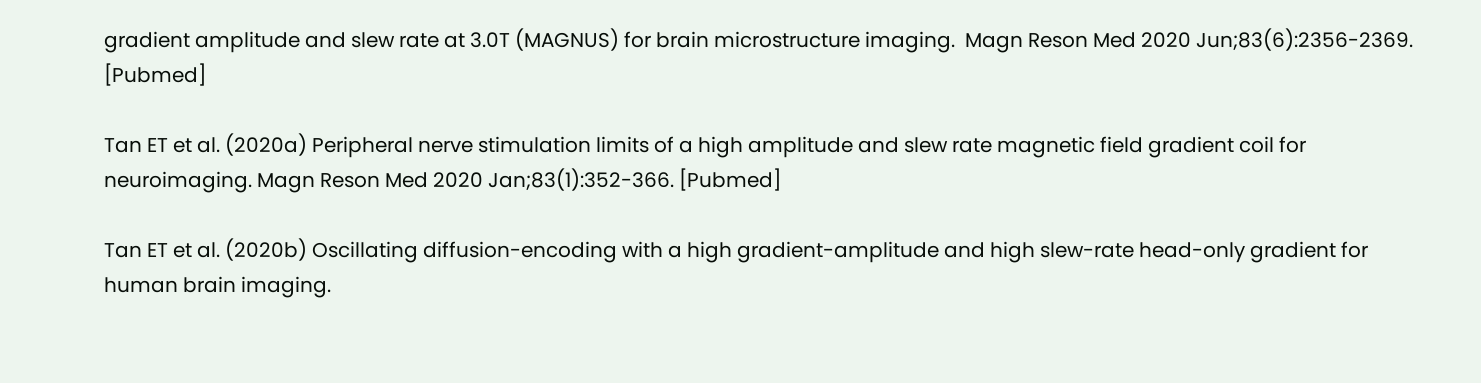gradient amplitude and slew rate at 3.0T (MAGNUS) for brain microstructure imaging.  Magn Reson Med 2020 Jun;83(6):2356-2369. [Pubmed]

Tan ET et al. (2020a) Peripheral nerve stimulation limits of a high amplitude and slew rate magnetic field gradient coil for neuroimaging. Magn Reson Med 2020 Jan;83(1):352-366. [Pubmed]

Tan ET et al. (2020b) Oscillating diffusion-encoding with a high gradient-amplitude and high slew-rate head-only gradient for human brain imaging.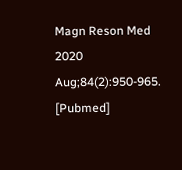Magn Reson Med 2020 Aug;84(2):950-965. [Pubmed]